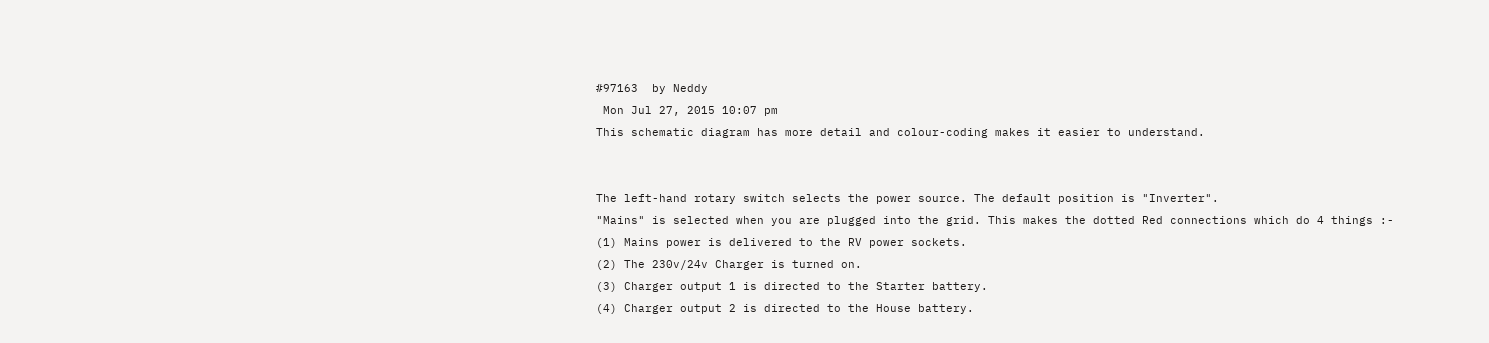#97163  by Neddy
 Mon Jul 27, 2015 10:07 pm
This schematic diagram has more detail and colour-coding makes it easier to understand.


The left-hand rotary switch selects the power source. The default position is "Inverter".
"Mains" is selected when you are plugged into the grid. This makes the dotted Red connections which do 4 things :-
(1) Mains power is delivered to the RV power sockets.
(2) The 230v/24v Charger is turned on.
(3) Charger output 1 is directed to the Starter battery.
(4) Charger output 2 is directed to the House battery.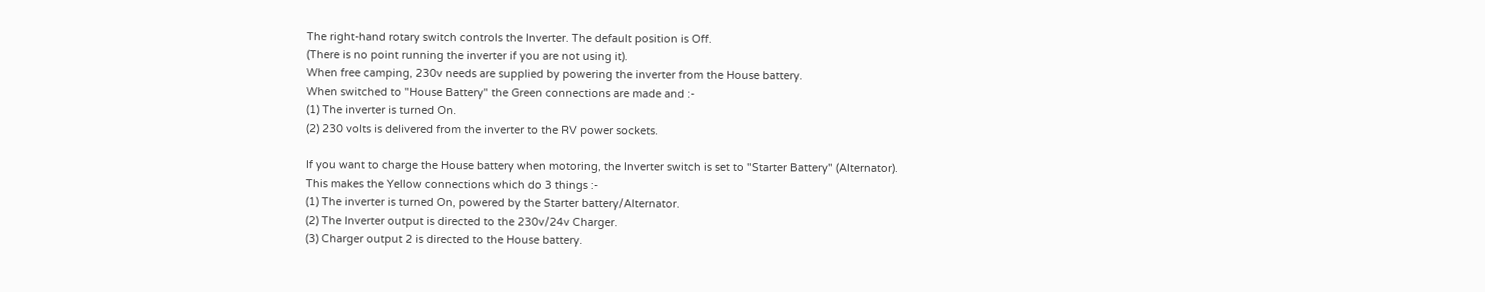The right-hand rotary switch controls the Inverter. The default position is Off.
(There is no point running the inverter if you are not using it).
When free camping, 230v needs are supplied by powering the inverter from the House battery.
When switched to "House Battery" the Green connections are made and :-
(1) The inverter is turned On.
(2) 230 volts is delivered from the inverter to the RV power sockets.

If you want to charge the House battery when motoring, the Inverter switch is set to "Starter Battery" (Alternator).
This makes the Yellow connections which do 3 things :-
(1) The inverter is turned On, powered by the Starter battery/Alternator.
(2) The Inverter output is directed to the 230v/24v Charger.
(3) Charger output 2 is directed to the House battery.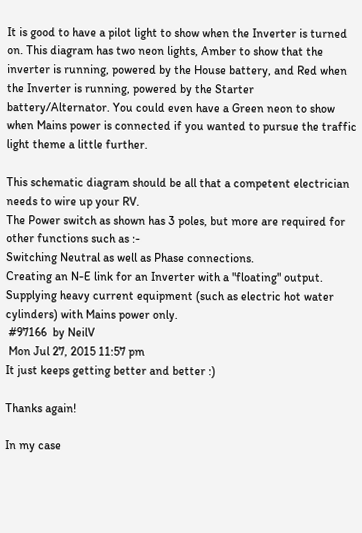It is good to have a pilot light to show when the Inverter is turned on. This diagram has two neon lights, Amber to show that the inverter is running, powered by the House battery, and Red when the Inverter is running, powered by the Starter battery/Alternator. You could even have a Green neon to show when Mains power is connected if you wanted to pursue the traffic light theme a little further.

This schematic diagram should be all that a competent electrician needs to wire up your RV.
The Power switch as shown has 3 poles, but more are required for other functions such as :-
Switching Neutral as well as Phase connections.
Creating an N-E link for an Inverter with a "floating" output.
Supplying heavy current equipment (such as electric hot water cylinders) with Mains power only.
 #97166  by NeilV
 Mon Jul 27, 2015 11:57 pm
It just keeps getting better and better :)

Thanks again!

In my case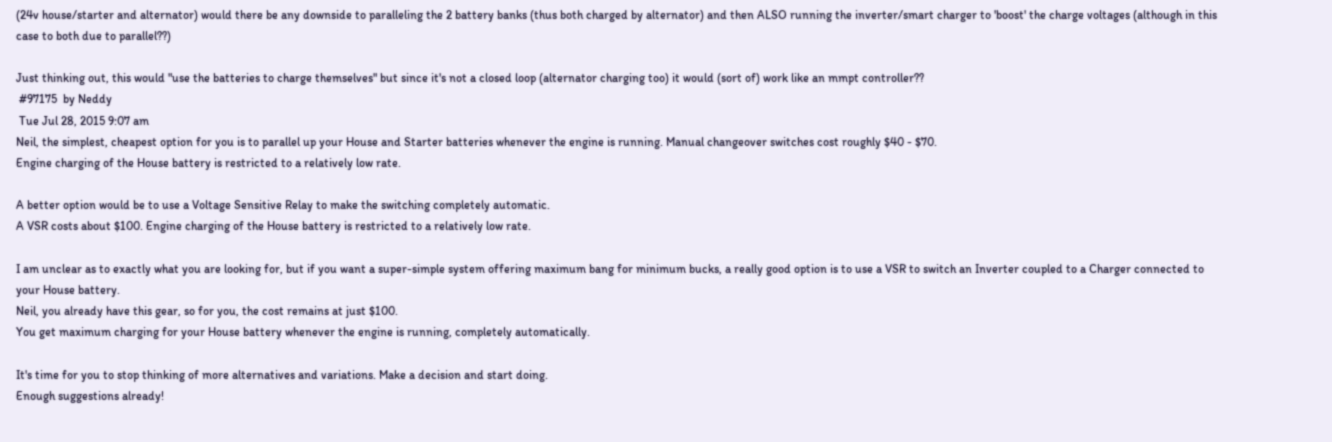(24v house/starter and alternator) would there be any downside to paralleling the 2 battery banks (thus both charged by alternator) and then ALSO running the inverter/smart charger to 'boost' the charge voltages (although in this case to both due to parallel??)

Just thinking out, this would "use the batteries to charge themselves" but since it's not a closed loop (alternator charging too) it would (sort of) work like an mmpt controller??
 #97175  by Neddy
 Tue Jul 28, 2015 9:07 am
Neil, the simplest, cheapest option for you is to parallel up your House and Starter batteries whenever the engine is running. Manual changeover switches cost roughly $40 - $70.
Engine charging of the House battery is restricted to a relatively low rate.

A better option would be to use a Voltage Sensitive Relay to make the switching completely automatic.
A VSR costs about $100. Engine charging of the House battery is restricted to a relatively low rate.

I am unclear as to exactly what you are looking for, but if you want a super-simple system offering maximum bang for minimum bucks, a really good option is to use a VSR to switch an Inverter coupled to a Charger connected to your House battery.
Neil, you already have this gear, so for you, the cost remains at just $100.
You get maximum charging for your House battery whenever the engine is running, completely automatically.

It's time for you to stop thinking of more alternatives and variations. Make a decision and start doing.
Enough suggestions already!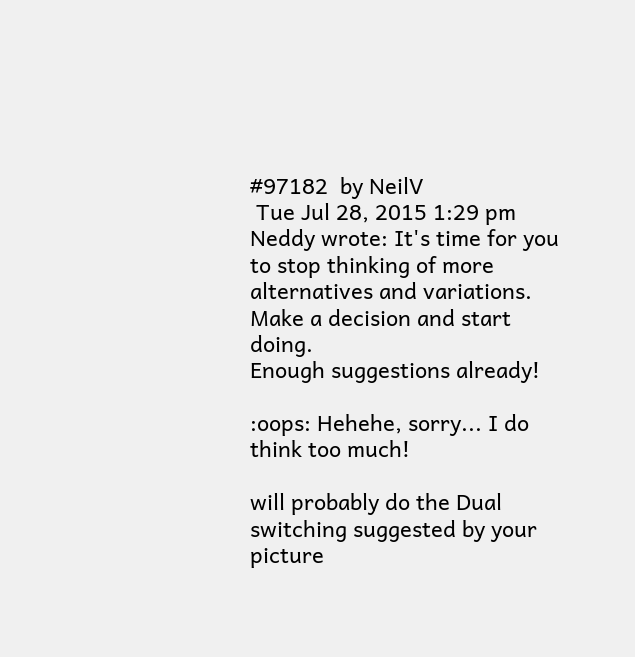#97182  by NeilV
 Tue Jul 28, 2015 1:29 pm
Neddy wrote: It's time for you to stop thinking of more alternatives and variations. Make a decision and start doing.
Enough suggestions already!

:oops: Hehehe, sorry... I do think too much!

will probably do the Dual switching suggested by your picture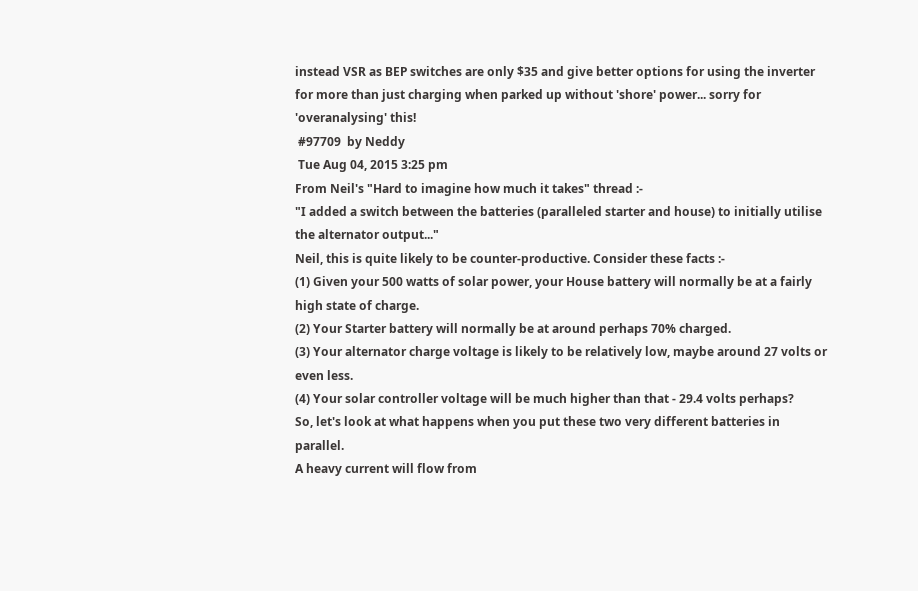instead VSR as BEP switches are only $35 and give better options for using the inverter for more than just charging when parked up without 'shore' power... sorry for 'overanalysing' this!
 #97709  by Neddy
 Tue Aug 04, 2015 3:25 pm
From Neil's "Hard to imagine how much it takes" thread :-
"I added a switch between the batteries (paralleled starter and house) to initially utilise the alternator output..."
Neil, this is quite likely to be counter-productive. Consider these facts :-
(1) Given your 500 watts of solar power, your House battery will normally be at a fairly high state of charge.
(2) Your Starter battery will normally be at around perhaps 70% charged.
(3) Your alternator charge voltage is likely to be relatively low, maybe around 27 volts or even less.
(4) Your solar controller voltage will be much higher than that - 29.4 volts perhaps?
So, let's look at what happens when you put these two very different batteries in parallel.
A heavy current will flow from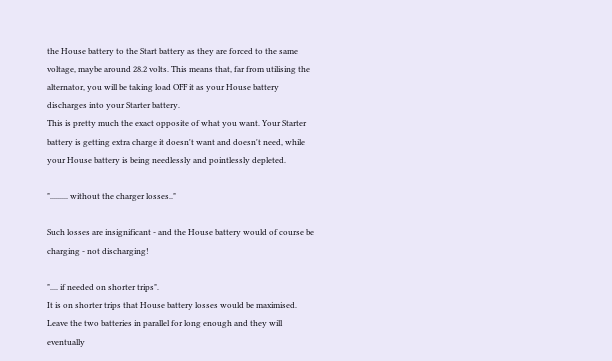the House battery to the Start battery as they are forced to the same voltage, maybe around 28.2 volts. This means that, far from utilising the alternator, you will be taking load OFF it as your House battery discharges into your Starter battery.
This is pretty much the exact opposite of what you want. Your Starter battery is getting extra charge it doesn't want and doesn't need, while your House battery is being needlessly and pointlessly depleted.

"......... without the charger losses.."

Such losses are insignificant - and the House battery would of course be charging - not discharging!

".... if needed on shorter trips".
It is on shorter trips that House battery losses would be maximised. Leave the two batteries in parallel for long enough and they will eventually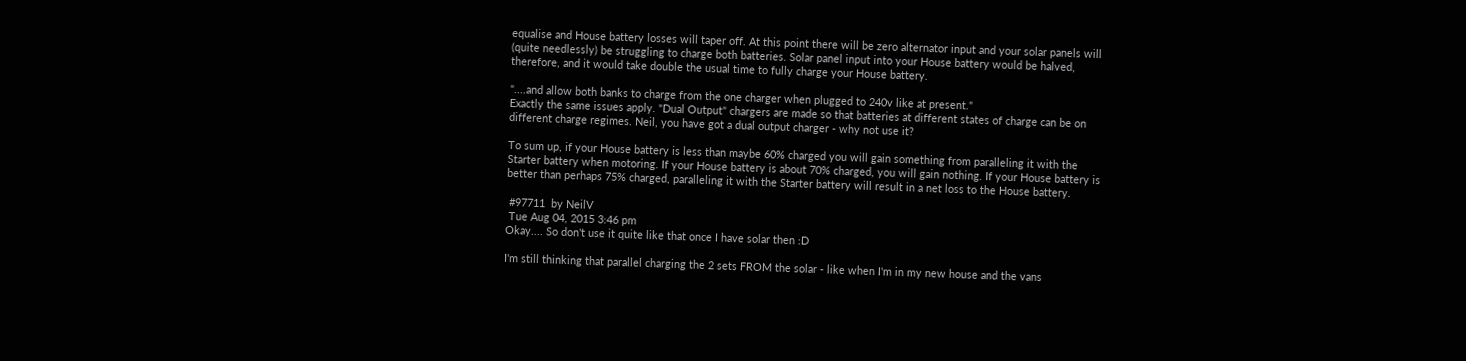equalise and House battery losses will taper off. At this point there will be zero alternator input and your solar panels will (quite needlessly) be struggling to charge both batteries. Solar panel input into your House battery would be halved, therefore, and it would take double the usual time to fully charge your House battery.

"....and allow both banks to charge from the one charger when plugged to 240v like at present."
Exactly the same issues apply. "Dual Output" chargers are made so that batteries at different states of charge can be on different charge regimes. Neil, you have got a dual output charger - why not use it?

To sum up, if your House battery is less than maybe 60% charged you will gain something from paralleling it with the Starter battery when motoring. If your House battery is about 70% charged, you will gain nothing. If your House battery is better than perhaps 75% charged, paralleling it with the Starter battery will result in a net loss to the House battery.

 #97711  by NeilV
 Tue Aug 04, 2015 3:46 pm
Okay.... So don't use it quite like that once I have solar then :D

I'm still thinking that parallel charging the 2 sets FROM the solar - like when I'm in my new house and the vans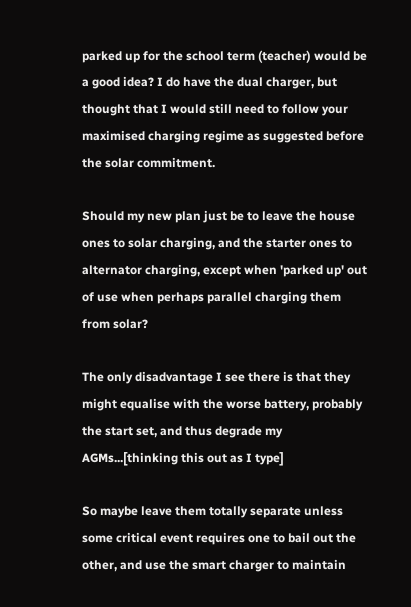parked up for the school term (teacher) would be a good idea? I do have the dual charger, but thought that I would still need to follow your maximised charging regime as suggested before the solar commitment.

Should my new plan just be to leave the house ones to solar charging, and the starter ones to alternator charging, except when 'parked up' out of use when perhaps parallel charging them from solar?

The only disadvantage I see there is that they might equalise with the worse battery, probably the start set, and thus degrade my AGMs...[thinking this out as I type]

So maybe leave them totally separate unless some critical event requires one to bail out the other, and use the smart charger to maintain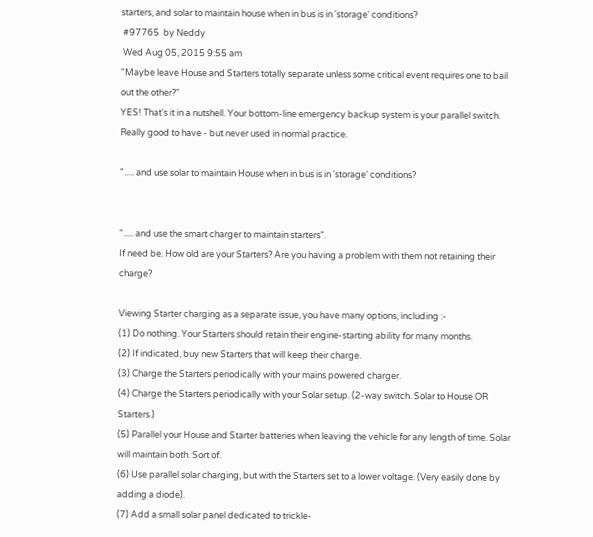starters, and solar to maintain house when in bus is in 'storage' conditions?
 #97765  by Neddy
 Wed Aug 05, 2015 9:55 am
"Maybe leave House and Starters totally separate unless some critical event requires one to bail out the other?"
YES! That's it in a nutshell. Your bottom-line emergency backup system is your parallel switch.
Really good to have - but never used in normal practice.

"..... and use solar to maintain House when in bus is in 'storage' conditions?


"..... and use the smart charger to maintain starters".
If need be. How old are your Starters? Are you having a problem with them not retaining their charge?

Viewing Starter charging as a separate issue, you have many options, including :-
(1) Do nothing. Your Starters should retain their engine-starting ability for many months.
(2) If indicated, buy new Starters that will keep their charge.
(3) Charge the Starters periodically with your mains powered charger.
(4) Charge the Starters periodically with your Solar setup. (2-way switch. Solar to House OR Starters.)
(5) Parallel your House and Starter batteries when leaving the vehicle for any length of time. Solar will maintain both. Sort of.
(6) Use parallel solar charging, but with the Starters set to a lower voltage. (Very easily done by adding a diode).
(7) Add a small solar panel dedicated to trickle-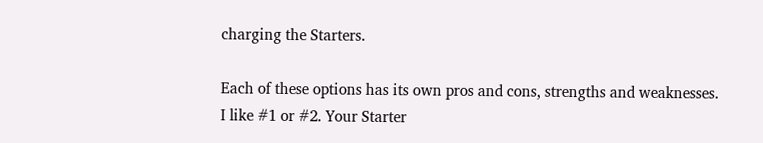charging the Starters.

Each of these options has its own pros and cons, strengths and weaknesses.
I like #1 or #2. Your Starter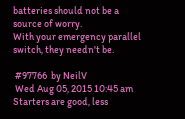batteries should not be a source of worry.
With your emergency parallel switch, they needn't be.

 #97766  by NeilV
 Wed Aug 05, 2015 10:45 am
Starters are good, less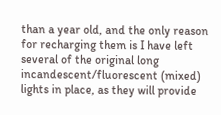than a year old, and the only reason for recharging them is I have left several of the original long incandescent/fluorescent (mixed) lights in place, as they will provide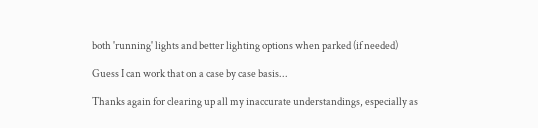both 'running' lights and better lighting options when parked (if needed)

Guess I can work that on a case by case basis...

Thanks again for clearing up all my inaccurate understandings, especially as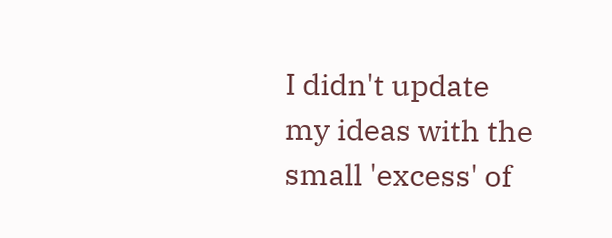I didn't update my ideas with the small 'excess' of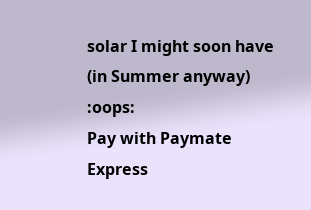solar I might soon have (in Summer anyway) :oops:
Pay with Paymate Express